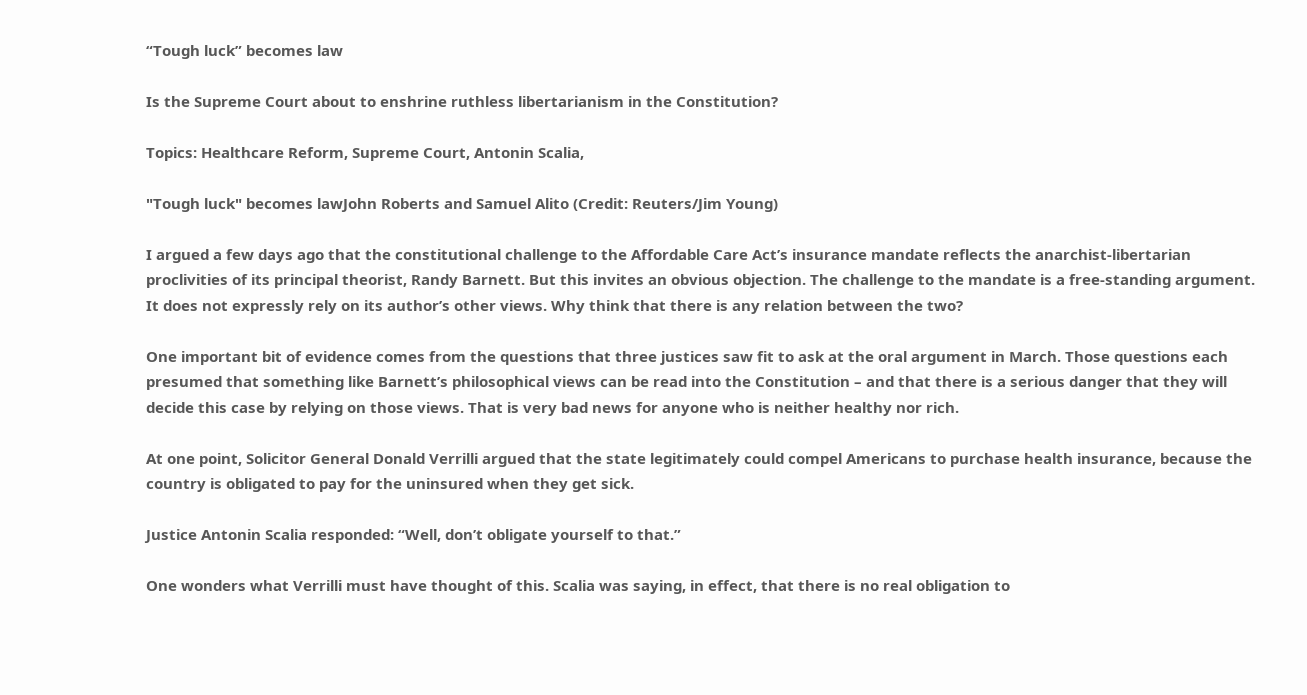“Tough luck” becomes law

Is the Supreme Court about to enshrine ruthless libertarianism in the Constitution?

Topics: Healthcare Reform, Supreme Court, Antonin Scalia,

"Tough luck" becomes lawJohn Roberts and Samuel Alito (Credit: Reuters/Jim Young)

I argued a few days ago that the constitutional challenge to the Affordable Care Act’s insurance mandate reflects the anarchist-libertarian proclivities of its principal theorist, Randy Barnett. But this invites an obvious objection. The challenge to the mandate is a free-standing argument. It does not expressly rely on its author’s other views. Why think that there is any relation between the two?

One important bit of evidence comes from the questions that three justices saw fit to ask at the oral argument in March. Those questions each presumed that something like Barnett’s philosophical views can be read into the Constitution – and that there is a serious danger that they will decide this case by relying on those views. That is very bad news for anyone who is neither healthy nor rich.

At one point, Solicitor General Donald Verrilli argued that the state legitimately could compel Americans to purchase health insurance, because the country is obligated to pay for the uninsured when they get sick.

Justice Antonin Scalia responded: “Well, don’t obligate yourself to that.”

One wonders what Verrilli must have thought of this. Scalia was saying, in effect, that there is no real obligation to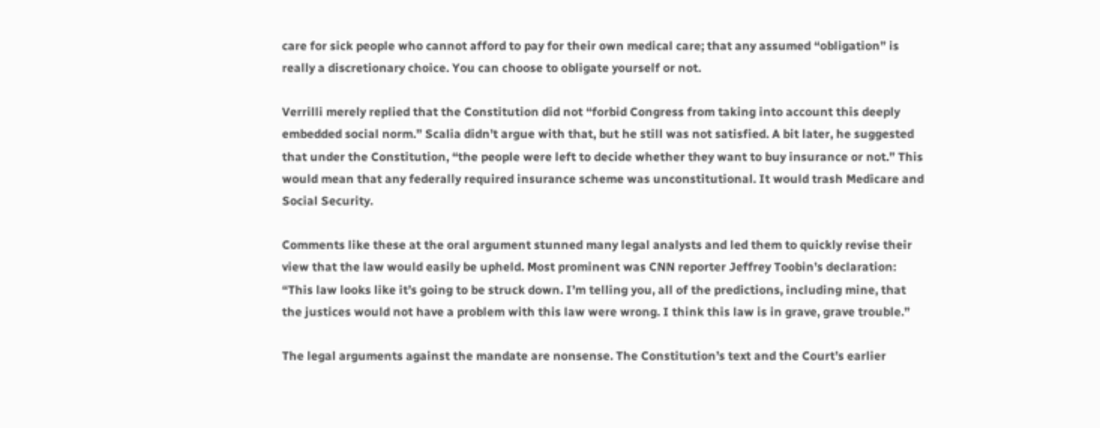care for sick people who cannot afford to pay for their own medical care; that any assumed “obligation” is really a discretionary choice. You can choose to obligate yourself or not.

Verrilli merely replied that the Constitution did not “forbid Congress from taking into account this deeply embedded social norm.” Scalia didn’t argue with that, but he still was not satisfied. A bit later, he suggested that under the Constitution, “the people were left to decide whether they want to buy insurance or not.” This would mean that any federally required insurance scheme was unconstitutional. It would trash Medicare and Social Security.

Comments like these at the oral argument stunned many legal analysts and led them to quickly revise their view that the law would easily be upheld. Most prominent was CNN reporter Jeffrey Toobin’s declaration: “This law looks like it’s going to be struck down. I’m telling you, all of the predictions, including mine, that the justices would not have a problem with this law were wrong. I think this law is in grave, grave trouble.”

The legal arguments against the mandate are nonsense. The Constitution’s text and the Court’s earlier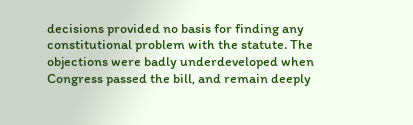decisions provided no basis for finding any constitutional problem with the statute. The objections were badly underdeveloped when Congress passed the bill, and remain deeply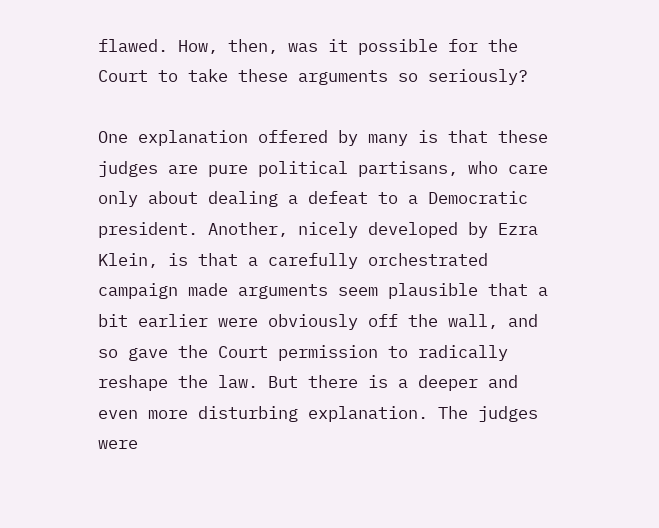flawed. How, then, was it possible for the Court to take these arguments so seriously?

One explanation offered by many is that these judges are pure political partisans, who care only about dealing a defeat to a Democratic president. Another, nicely developed by Ezra Klein, is that a carefully orchestrated campaign made arguments seem plausible that a bit earlier were obviously off the wall, and so gave the Court permission to radically reshape the law. But there is a deeper and even more disturbing explanation. The judges were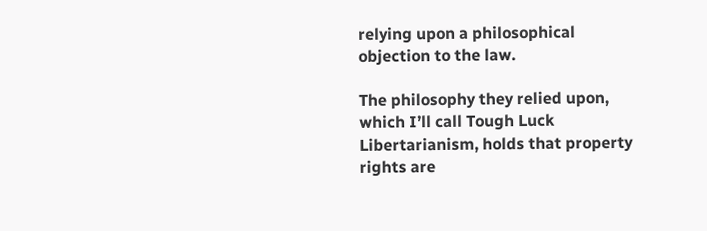relying upon a philosophical objection to the law.

The philosophy they relied upon, which I’ll call Tough Luck Libertarianism, holds that property rights are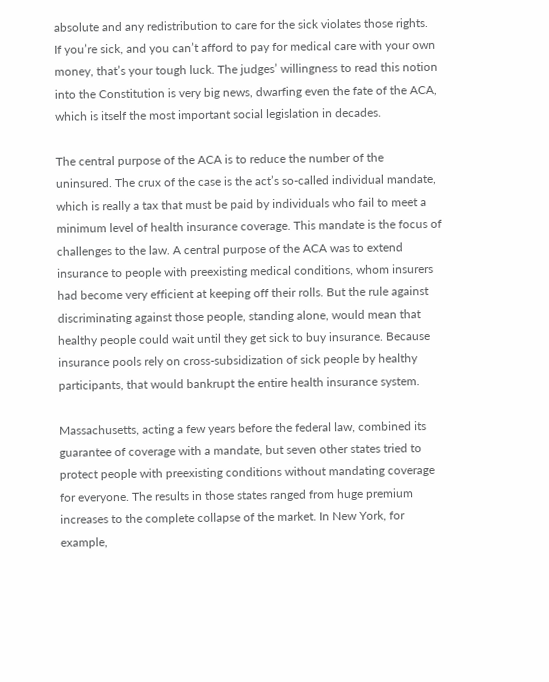absolute and any redistribution to care for the sick violates those rights.  If you’re sick, and you can’t afford to pay for medical care with your own money, that’s your tough luck. The judges’ willingness to read this notion into the Constitution is very big news, dwarfing even the fate of the ACA, which is itself the most important social legislation in decades.

The central purpose of the ACA is to reduce the number of the uninsured. The crux of the case is the act’s so-called individual mandate, which is really a tax that must be paid by individuals who fail to meet a minimum level of health insurance coverage. This mandate is the focus of challenges to the law. A central purpose of the ACA was to extend insurance to people with preexisting medical conditions, whom insurers had become very efficient at keeping off their rolls. But the rule against discriminating against those people, standing alone, would mean that healthy people could wait until they get sick to buy insurance. Because insurance pools rely on cross-subsidization of sick people by healthy participants, that would bankrupt the entire health insurance system.

Massachusetts, acting a few years before the federal law, combined its guarantee of coverage with a mandate, but seven other states tried to protect people with preexisting conditions without mandating coverage for everyone. The results in those states ranged from huge premium increases to the complete collapse of the market. In New York, for example,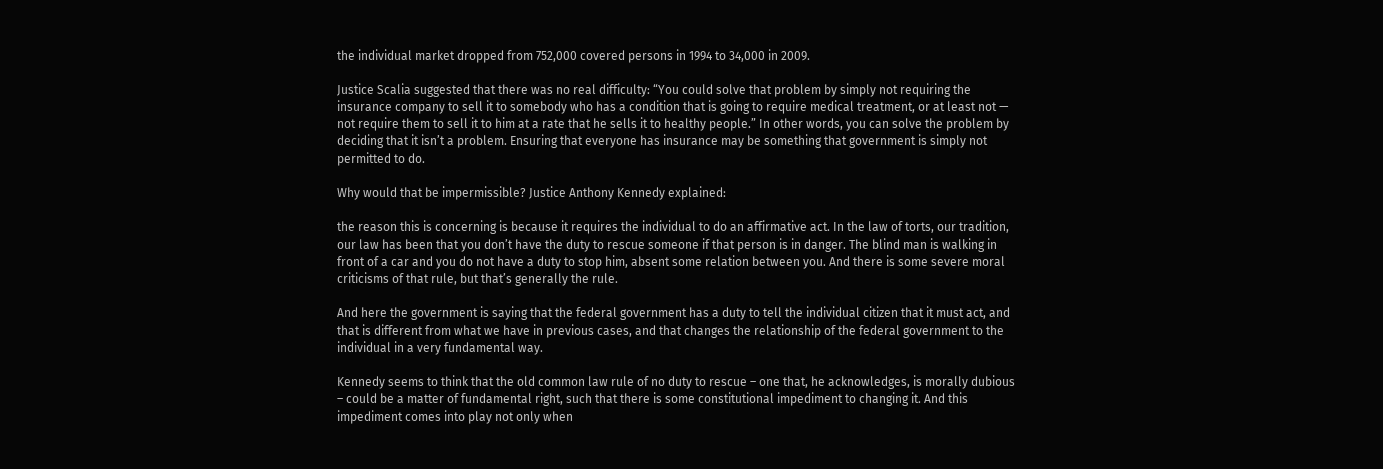the individual market dropped from 752,000 covered persons in 1994 to 34,000 in 2009.

Justice Scalia suggested that there was no real difficulty: “You could solve that problem by simply not requiring the insurance company to sell it to somebody who has a condition that is going to require medical treatment, or at least not — not require them to sell it to him at a rate that he sells it to healthy people.” In other words, you can solve the problem by deciding that it isn’t a problem. Ensuring that everyone has insurance may be something that government is simply not permitted to do.

Why would that be impermissible? Justice Anthony Kennedy explained:

the reason this is concerning is because it requires the individual to do an affirmative act. In the law of torts, our tradition, our law has been that you don’t have the duty to rescue someone if that person is in danger. The blind man is walking in front of a car and you do not have a duty to stop him, absent some relation between you. And there is some severe moral criticisms of that rule, but that’s generally the rule.

And here the government is saying that the federal government has a duty to tell the individual citizen that it must act, and that is different from what we have in previous cases, and that changes the relationship of the federal government to the individual in a very fundamental way.

Kennedy seems to think that the old common law rule of no duty to rescue – one that, he acknowledges, is morally dubious – could be a matter of fundamental right, such that there is some constitutional impediment to changing it. And this impediment comes into play not only when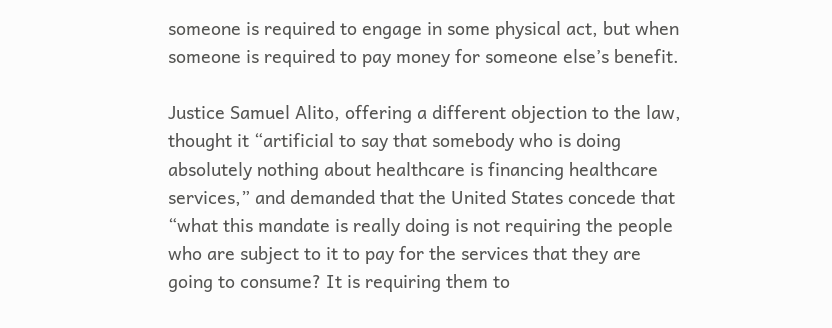someone is required to engage in some physical act, but when someone is required to pay money for someone else’s benefit.

Justice Samuel Alito, offering a different objection to the law, thought it “artificial to say that somebody who is doing absolutely nothing about healthcare is financing healthcare services,” and demanded that the United States concede that “what this mandate is really doing is not requiring the people who are subject to it to pay for the services that they are going to consume? It is requiring them to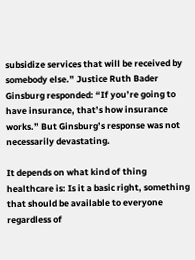subsidize services that will be received by somebody else.” Justice Ruth Bader Ginsburg responded: “If you’re going to have insurance, that’s how insurance works.” But Ginsburg’s response was not necessarily devastating.

It depends on what kind of thing healthcare is: Is it a basic right, something that should be available to everyone regardless of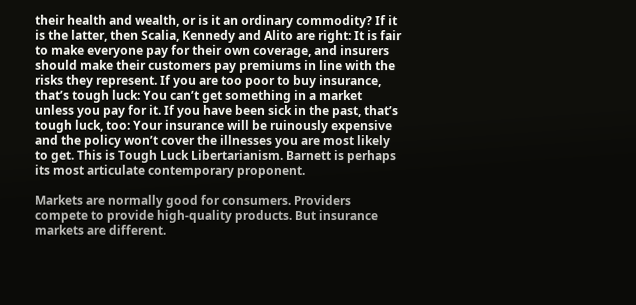their health and wealth, or is it an ordinary commodity? If it is the latter, then Scalia, Kennedy and Alito are right: It is fair to make everyone pay for their own coverage, and insurers should make their customers pay premiums in line with the risks they represent. If you are too poor to buy insurance, that’s tough luck: You can’t get something in a market unless you pay for it. If you have been sick in the past, that’s tough luck, too: Your insurance will be ruinously expensive and the policy won’t cover the illnesses you are most likely to get. This is Tough Luck Libertarianism. Barnett is perhaps its most articulate contemporary proponent.

Markets are normally good for consumers. Providers compete to provide high-quality products. But insurance markets are different.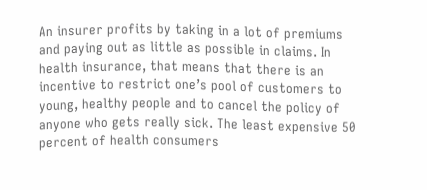An insurer profits by taking in a lot of premiums and paying out as little as possible in claims. In health insurance, that means that there is an incentive to restrict one’s pool of customers to young, healthy people and to cancel the policy of anyone who gets really sick. The least expensive 50 percent of health consumers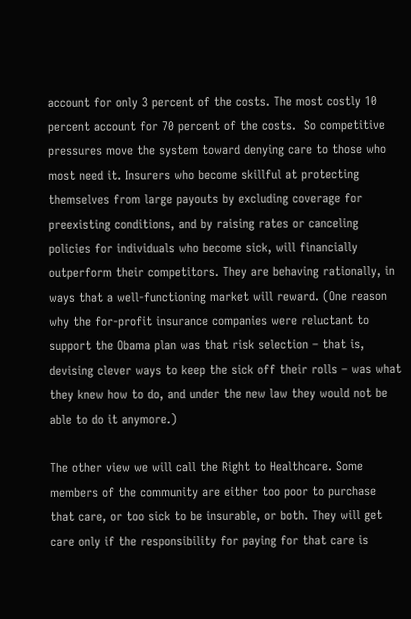account for only 3 percent of the costs. The most costly 10 percent account for 70 percent of the costs.  So competitive pressures move the system toward denying care to those who most need it. Insurers who become skillful at protecting themselves from large payouts by excluding coverage for preexisting conditions, and by raising rates or canceling policies for individuals who become sick, will financially outperform their competitors. They are behaving rationally, in ways that a well-functioning market will reward. (One reason why the for-profit insurance companies were reluctant to support the Obama plan was that risk selection – that is, devising clever ways to keep the sick off their rolls – was what they knew how to do, and under the new law they would not be able to do it anymore.)

The other view we will call the Right to Healthcare. Some members of the community are either too poor to purchase that care, or too sick to be insurable, or both. They will get care only if the responsibility for paying for that care is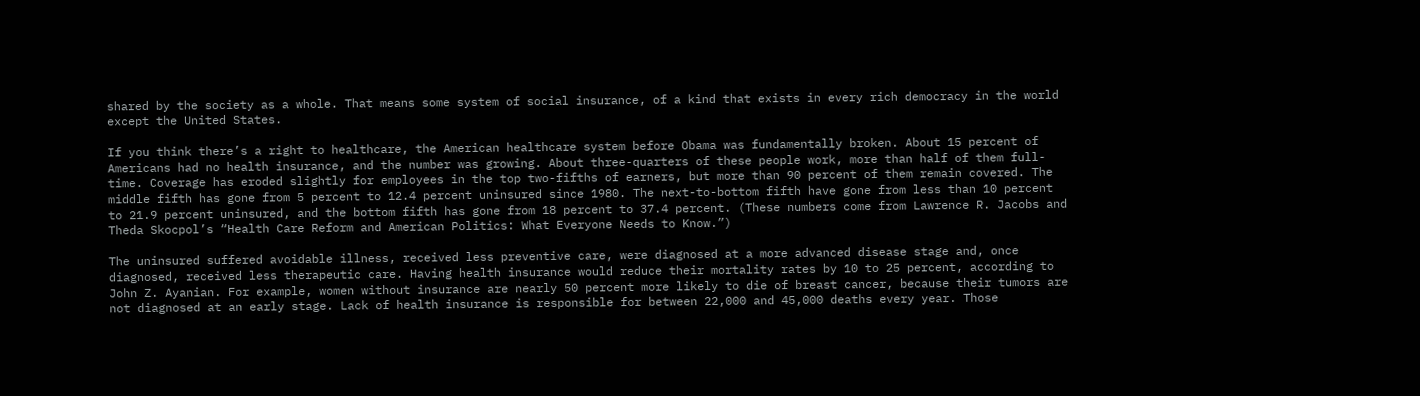shared by the society as a whole. That means some system of social insurance, of a kind that exists in every rich democracy in the world except the United States.

If you think there’s a right to healthcare, the American healthcare system before Obama was fundamentally broken. About 15 percent of Americans had no health insurance, and the number was growing. About three-quarters of these people work, more than half of them full-time. Coverage has eroded slightly for employees in the top two-fifths of earners, but more than 90 percent of them remain covered. The middle fifth has gone from 5 percent to 12.4 percent uninsured since 1980. The next-to-bottom fifth have gone from less than 10 percent to 21.9 percent uninsured, and the bottom fifth has gone from 18 percent to 37.4 percent. (These numbers come from Lawrence R. Jacobs and Theda Skocpol’s “Health Care Reform and American Politics: What Everyone Needs to Know.”)

The uninsured suffered avoidable illness, received less preventive care, were diagnosed at a more advanced disease stage and, once diagnosed, received less therapeutic care. Having health insurance would reduce their mortality rates by 10 to 25 percent, according to John Z. Ayanian. For example, women without insurance are nearly 50 percent more likely to die of breast cancer, because their tumors are not diagnosed at an early stage. Lack of health insurance is responsible for between 22,000 and 45,000 deaths every year. Those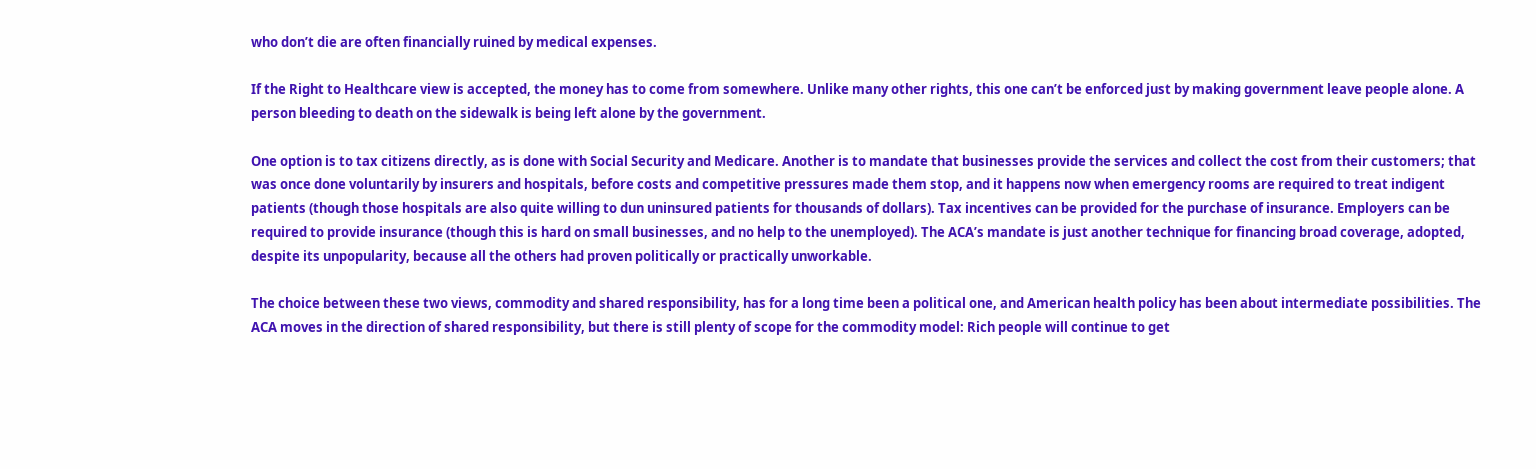who don’t die are often financially ruined by medical expenses.

If the Right to Healthcare view is accepted, the money has to come from somewhere. Unlike many other rights, this one can’t be enforced just by making government leave people alone. A person bleeding to death on the sidewalk is being left alone by the government.

One option is to tax citizens directly, as is done with Social Security and Medicare. Another is to mandate that businesses provide the services and collect the cost from their customers; that was once done voluntarily by insurers and hospitals, before costs and competitive pressures made them stop, and it happens now when emergency rooms are required to treat indigent patients (though those hospitals are also quite willing to dun uninsured patients for thousands of dollars). Tax incentives can be provided for the purchase of insurance. Employers can be required to provide insurance (though this is hard on small businesses, and no help to the unemployed). The ACA’s mandate is just another technique for financing broad coverage, adopted, despite its unpopularity, because all the others had proven politically or practically unworkable.

The choice between these two views, commodity and shared responsibility, has for a long time been a political one, and American health policy has been about intermediate possibilities. The ACA moves in the direction of shared responsibility, but there is still plenty of scope for the commodity model: Rich people will continue to get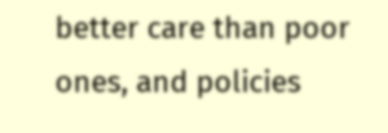better care than poor ones, and policies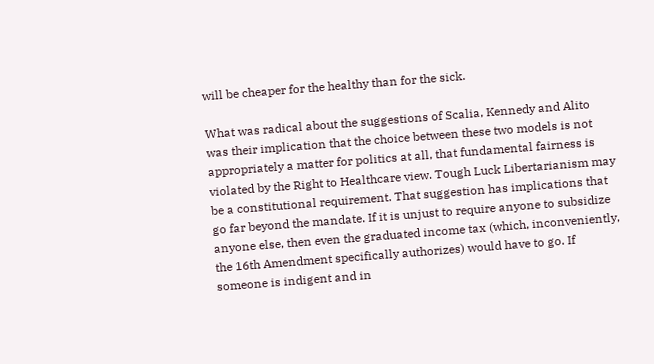will be cheaper for the healthy than for the sick.

What was radical about the suggestions of Scalia, Kennedy and Alito was their implication that the choice between these two models is not appropriately a matter for politics at all, that fundamental fairness is violated by the Right to Healthcare view. Tough Luck Libertarianism may be a constitutional requirement. That suggestion has implications that go far beyond the mandate. If it is unjust to require anyone to subsidize anyone else, then even the graduated income tax (which, inconveniently, the 16th Amendment specifically authorizes) would have to go. If someone is indigent and in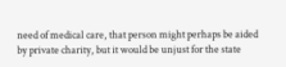need of medical care, that person might perhaps be aided by private charity, but it would be unjust for the state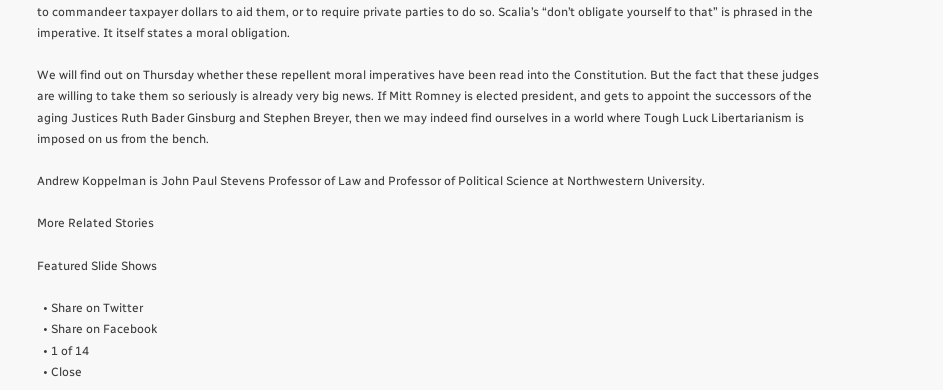to commandeer taxpayer dollars to aid them, or to require private parties to do so. Scalia’s “don’t obligate yourself to that” is phrased in the imperative. It itself states a moral obligation.

We will find out on Thursday whether these repellent moral imperatives have been read into the Constitution. But the fact that these judges are willing to take them so seriously is already very big news. If Mitt Romney is elected president, and gets to appoint the successors of the aging Justices Ruth Bader Ginsburg and Stephen Breyer, then we may indeed find ourselves in a world where Tough Luck Libertarianism is imposed on us from the bench.

Andrew Koppelman is John Paul Stevens Professor of Law and Professor of Political Science at Northwestern University.

More Related Stories

Featured Slide Shows

  • Share on Twitter
  • Share on Facebook
  • 1 of 14
  • Close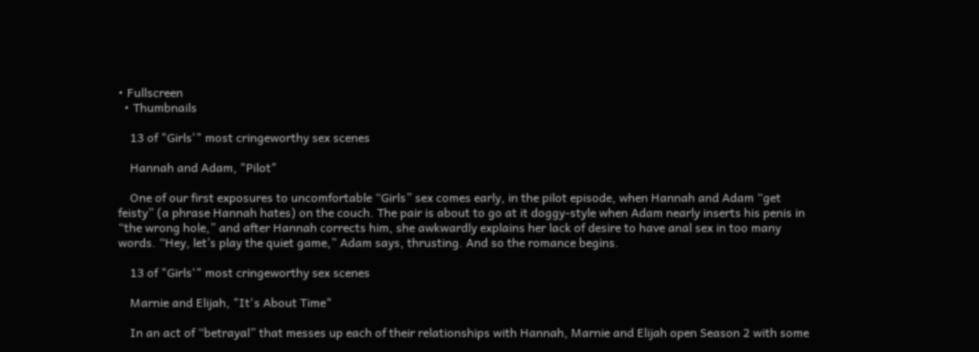• Fullscreen
  • Thumbnails

    13 of "Girls'" most cringeworthy sex scenes

    Hannah and Adam, "Pilot"

    One of our first exposures to uncomfortable “Girls” sex comes early, in the pilot episode, when Hannah and Adam “get feisty” (a phrase Hannah hates) on the couch. The pair is about to go at it doggy-style when Adam nearly inserts his penis in “the wrong hole,” and after Hannah corrects him, she awkwardly explains her lack of desire to have anal sex in too many words. “Hey, let’s play the quiet game,” Adam says, thrusting. And so the romance begins.

    13 of "Girls'" most cringeworthy sex scenes

    Marnie and Elijah, "It's About Time"

    In an act of “betrayal” that messes up each of their relationships with Hannah, Marnie and Elijah open Season 2 with some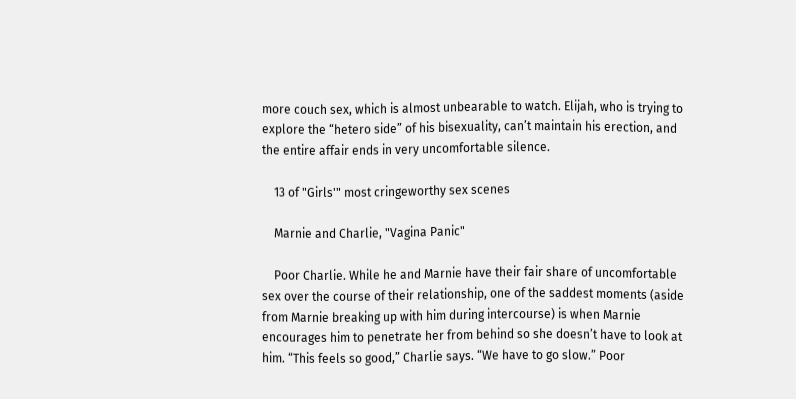more couch sex, which is almost unbearable to watch. Elijah, who is trying to explore the “hetero side” of his bisexuality, can’t maintain his erection, and the entire affair ends in very uncomfortable silence.

    13 of "Girls'" most cringeworthy sex scenes

    Marnie and Charlie, "Vagina Panic"

    Poor Charlie. While he and Marnie have their fair share of uncomfortable sex over the course of their relationship, one of the saddest moments (aside from Marnie breaking up with him during intercourse) is when Marnie encourages him to penetrate her from behind so she doesn’t have to look at him. “This feels so good,” Charlie says. “We have to go slow.” Poor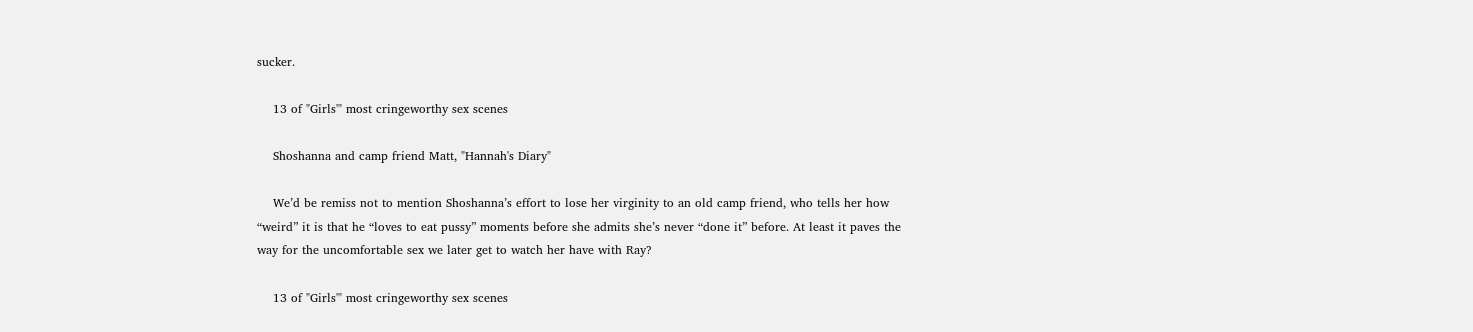sucker.

    13 of "Girls'" most cringeworthy sex scenes

    Shoshanna and camp friend Matt, "Hannah's Diary"

    We’d be remiss not to mention Shoshanna’s effort to lose her virginity to an old camp friend, who tells her how “weird” it is that he “loves to eat pussy” moments before she admits she’s never “done it” before. At least it paves the way for the uncomfortable sex we later get to watch her have with Ray?

    13 of "Girls'" most cringeworthy sex scenes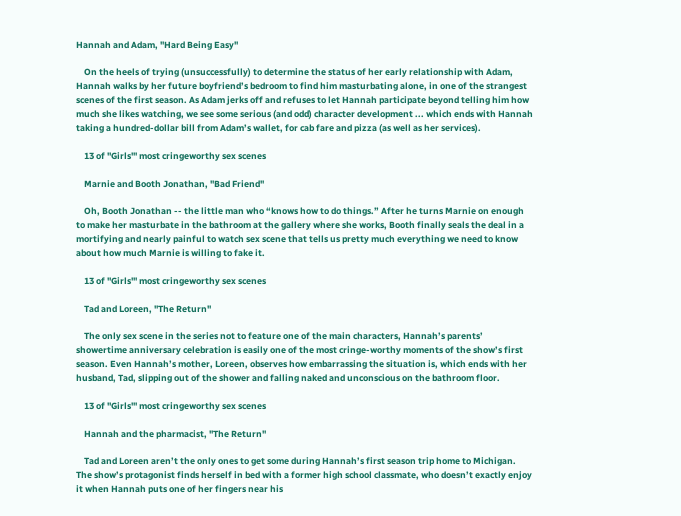Hannah and Adam, "Hard Being Easy"

    On the heels of trying (unsuccessfully) to determine the status of her early relationship with Adam, Hannah walks by her future boyfriend’s bedroom to find him masturbating alone, in one of the strangest scenes of the first season. As Adam jerks off and refuses to let Hannah participate beyond telling him how much she likes watching, we see some serious (and odd) character development ... which ends with Hannah taking a hundred-dollar bill from Adam’s wallet, for cab fare and pizza (as well as her services).

    13 of "Girls'" most cringeworthy sex scenes

    Marnie and Booth Jonathan, "Bad Friend"

    Oh, Booth Jonathan -- the little man who “knows how to do things.” After he turns Marnie on enough to make her masturbate in the bathroom at the gallery where she works, Booth finally seals the deal in a mortifying and nearly painful to watch sex scene that tells us pretty much everything we need to know about how much Marnie is willing to fake it.

    13 of "Girls'" most cringeworthy sex scenes

    Tad and Loreen, "The Return"

    The only sex scene in the series not to feature one of the main characters, Hannah’s parents’ showertime anniversary celebration is easily one of the most cringe-worthy moments of the show’s first season. Even Hannah’s mother, Loreen, observes how embarrassing the situation is, which ends with her husband, Tad, slipping out of the shower and falling naked and unconscious on the bathroom floor.

    13 of "Girls'" most cringeworthy sex scenes

    Hannah and the pharmacist, "The Return"

    Tad and Loreen aren’t the only ones to get some during Hannah’s first season trip home to Michigan. The show’s protagonist finds herself in bed with a former high school classmate, who doesn’t exactly enjoy it when Hannah puts one of her fingers near his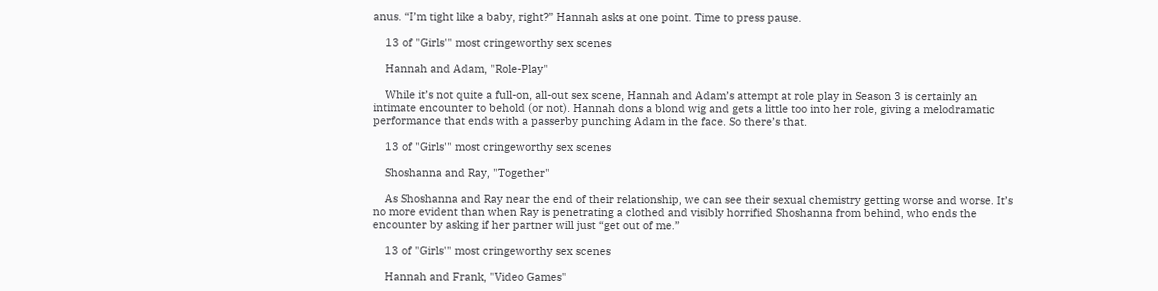anus. “I’m tight like a baby, right?” Hannah asks at one point. Time to press pause.

    13 of "Girls'" most cringeworthy sex scenes

    Hannah and Adam, "Role-Play"

    While it’s not quite a full-on, all-out sex scene, Hannah and Adam’s attempt at role play in Season 3 is certainly an intimate encounter to behold (or not). Hannah dons a blond wig and gets a little too into her role, giving a melodramatic performance that ends with a passerby punching Adam in the face. So there’s that.

    13 of "Girls'" most cringeworthy sex scenes

    Shoshanna and Ray, "Together"

    As Shoshanna and Ray near the end of their relationship, we can see their sexual chemistry getting worse and worse. It’s no more evident than when Ray is penetrating a clothed and visibly horrified Shoshanna from behind, who ends the encounter by asking if her partner will just “get out of me.”

    13 of "Girls'" most cringeworthy sex scenes

    Hannah and Frank, "Video Games"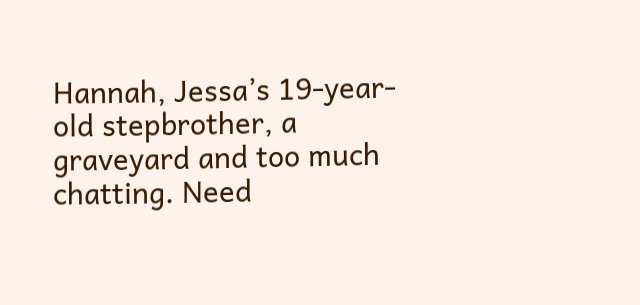Hannah, Jessa’s 19-year-old stepbrother, a graveyard and too much chatting. Need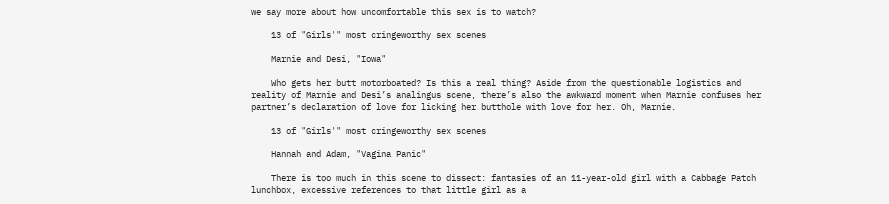we say more about how uncomfortable this sex is to watch?

    13 of "Girls'" most cringeworthy sex scenes

    Marnie and Desi, "Iowa"

    Who gets her butt motorboated? Is this a real thing? Aside from the questionable logistics and reality of Marnie and Desi’s analingus scene, there’s also the awkward moment when Marnie confuses her partner’s declaration of love for licking her butthole with love for her. Oh, Marnie.

    13 of "Girls'" most cringeworthy sex scenes

    Hannah and Adam, "Vagina Panic"

    There is too much in this scene to dissect: fantasies of an 11-year-old girl with a Cabbage Patch lunchbox, excessive references to that little girl as a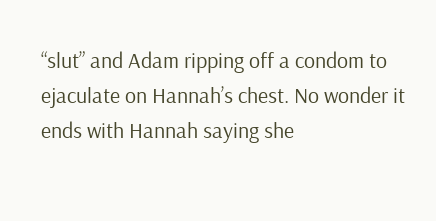“slut” and Adam ripping off a condom to ejaculate on Hannah’s chest. No wonder it ends with Hannah saying she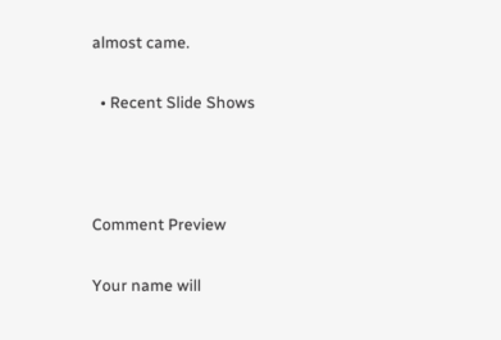almost came.

  • Recent Slide Shows



Comment Preview

Your name will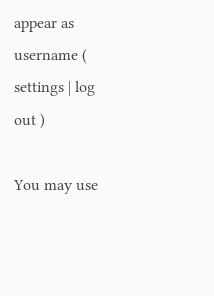appear as username ( settings | log out )

You may use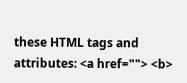these HTML tags and attributes: <a href=""> <b>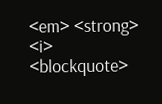<em> <strong> <i> <blockquote>